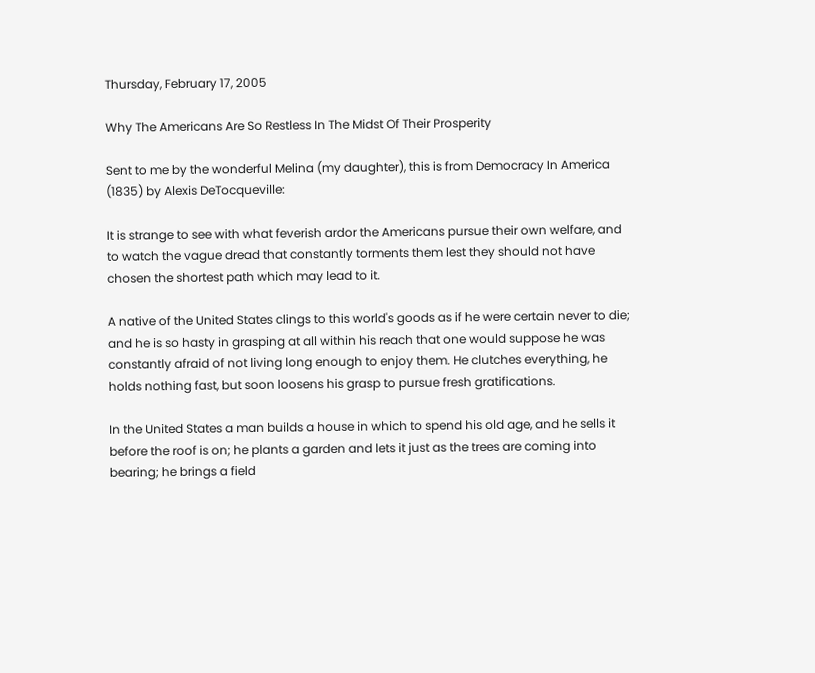Thursday, February 17, 2005

Why The Americans Are So Restless In The Midst Of Their Prosperity

Sent to me by the wonderful Melina (my daughter), this is from Democracy In America (1835) by Alexis DeTocqueville:

It is strange to see with what feverish ardor the Americans pursue their own welfare, and to watch the vague dread that constantly torments them lest they should not have chosen the shortest path which may lead to it.

A native of the United States clings to this world's goods as if he were certain never to die; and he is so hasty in grasping at all within his reach that one would suppose he was constantly afraid of not living long enough to enjoy them. He clutches everything, he holds nothing fast, but soon loosens his grasp to pursue fresh gratifications.

In the United States a man builds a house in which to spend his old age, and he sells it before the roof is on; he plants a garden and lets it just as the trees are coming into bearing; he brings a field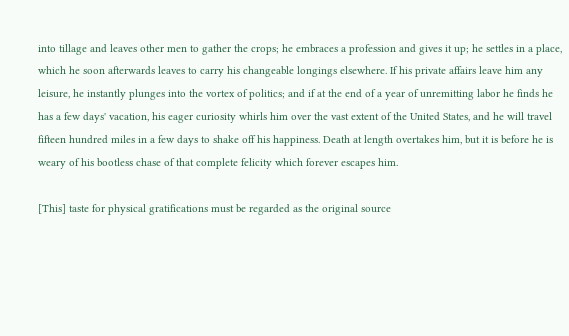into tillage and leaves other men to gather the crops; he embraces a profession and gives it up; he settles in a place, which he soon afterwards leaves to carry his changeable longings elsewhere. If his private affairs leave him any leisure, he instantly plunges into the vortex of politics; and if at the end of a year of unremitting labor he finds he has a few days' vacation, his eager curiosity whirls him over the vast extent of the United States, and he will travel fifteen hundred miles in a few days to shake off his happiness. Death at length overtakes him, but it is before he is weary of his bootless chase of that complete felicity which forever escapes him.

[This] taste for physical gratifications must be regarded as the original source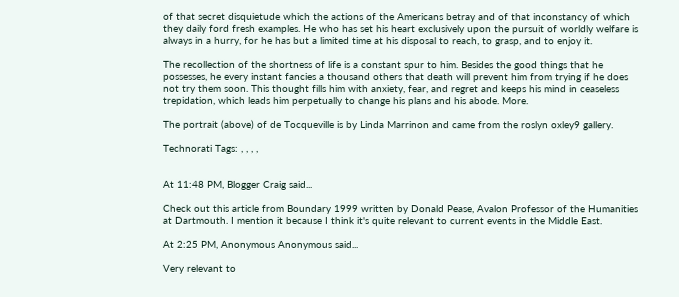of that secret disquietude which the actions of the Americans betray and of that inconstancy of which they daily ford fresh examples. He who has set his heart exclusively upon the pursuit of worldly welfare is always in a hurry, for he has but a limited time at his disposal to reach, to grasp, and to enjoy it.

The recollection of the shortness of life is a constant spur to him. Besides the good things that he possesses, he every instant fancies a thousand others that death will prevent him from trying if he does not try them soon. This thought fills him with anxiety, fear, and regret and keeps his mind in ceaseless trepidation, which leads him perpetually to change his plans and his abode. More.

The portrait (above) of de Tocqueville is by Linda Marrinon and came from the roslyn oxley9 gallery.

Technorati Tags: , , , ,


At 11:48 PM, Blogger Craig said...

Check out this article from Boundary 1999 written by Donald Pease, Avalon Professor of the Humanities at Dartmouth. I mention it because I think it's quite relevant to current events in the Middle East.

At 2:25 PM, Anonymous Anonymous said...

Very relevant to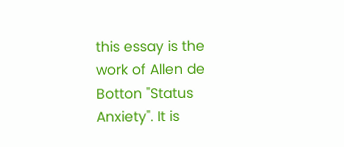this essay is the work of Allen de Botton "Status Anxiety". It is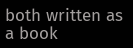both written as a book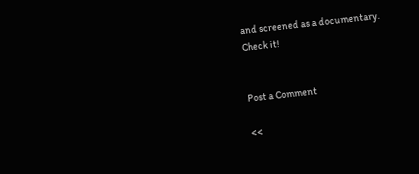and screened as a documentary.
Check it!


Post a Comment

<<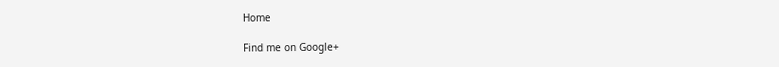Home

Find me on Google+